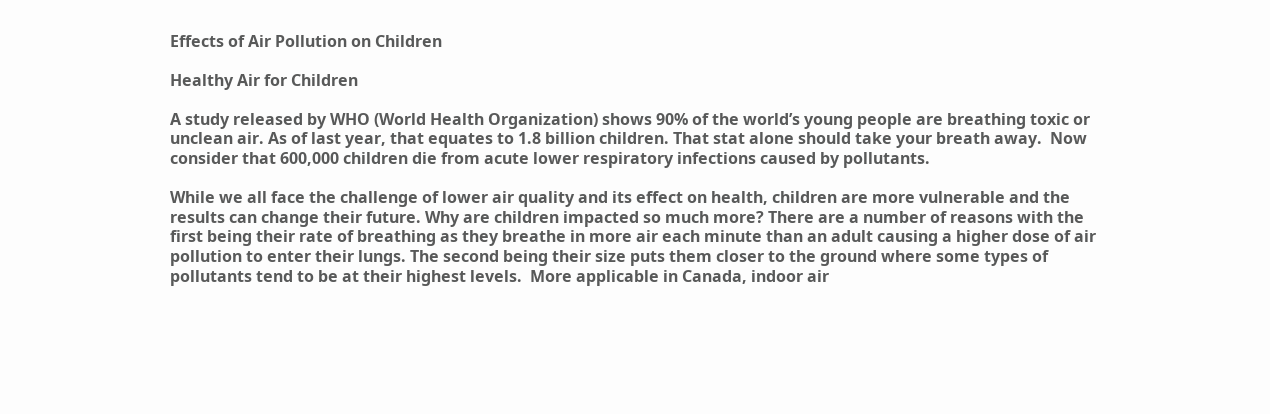Effects of Air Pollution on Children

Healthy Air for Children

A study released by WHO (World Health Organization) shows 90% of the world’s young people are breathing toxic or unclean air. As of last year, that equates to 1.8 billion children. That stat alone should take your breath away.  Now consider that 600,000 children die from acute lower respiratory infections caused by pollutants.

While we all face the challenge of lower air quality and its effect on health, children are more vulnerable and the results can change their future. Why are children impacted so much more? There are a number of reasons with the first being their rate of breathing as they breathe in more air each minute than an adult causing a higher dose of air pollution to enter their lungs. The second being their size puts them closer to the ground where some types of pollutants tend to be at their highest levels.  More applicable in Canada, indoor air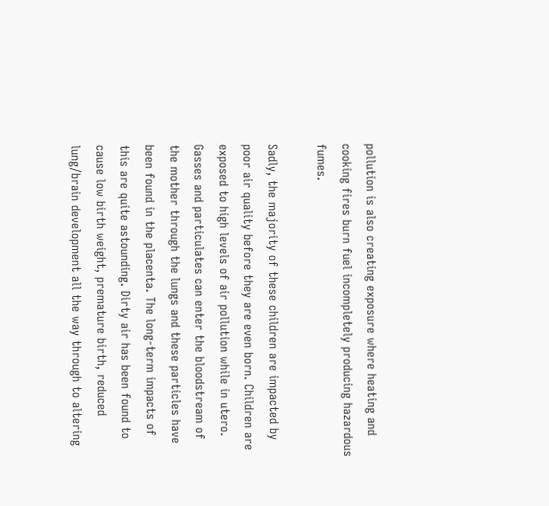pollution is also creating exposure where heating and cooking fires burn fuel incompletely producing hazardous fumes.

Sadly, the majority of these children are impacted by poor air quality before they are even born. Children are exposed to high levels of air pollution while in utero. Gasses and particulates can enter the bloodstream of the mother through the lungs and these particles have been found in the placenta. The long-term impacts of this are quite astounding. Dirty air has been found to cause low birth weight, premature birth, reduced lung/brain development all the way through to altering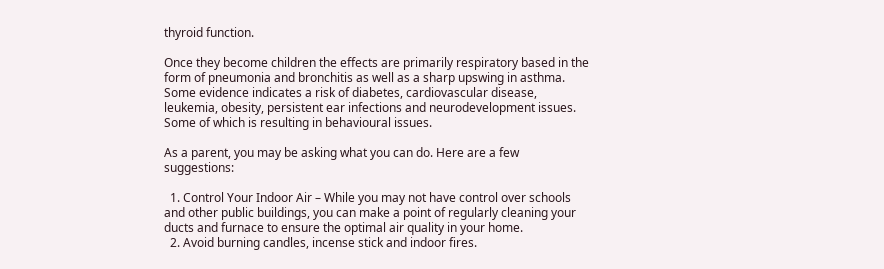thyroid function.

Once they become children the effects are primarily respiratory based in the form of pneumonia and bronchitis as well as a sharp upswing in asthma. Some evidence indicates a risk of diabetes, cardiovascular disease, leukemia, obesity, persistent ear infections and neurodevelopment issues. Some of which is resulting in behavioural issues.

As a parent, you may be asking what you can do. Here are a few suggestions:

  1. Control Your Indoor Air – While you may not have control over schools and other public buildings, you can make a point of regularly cleaning your ducts and furnace to ensure the optimal air quality in your home.
  2. Avoid burning candles, incense stick and indoor fires.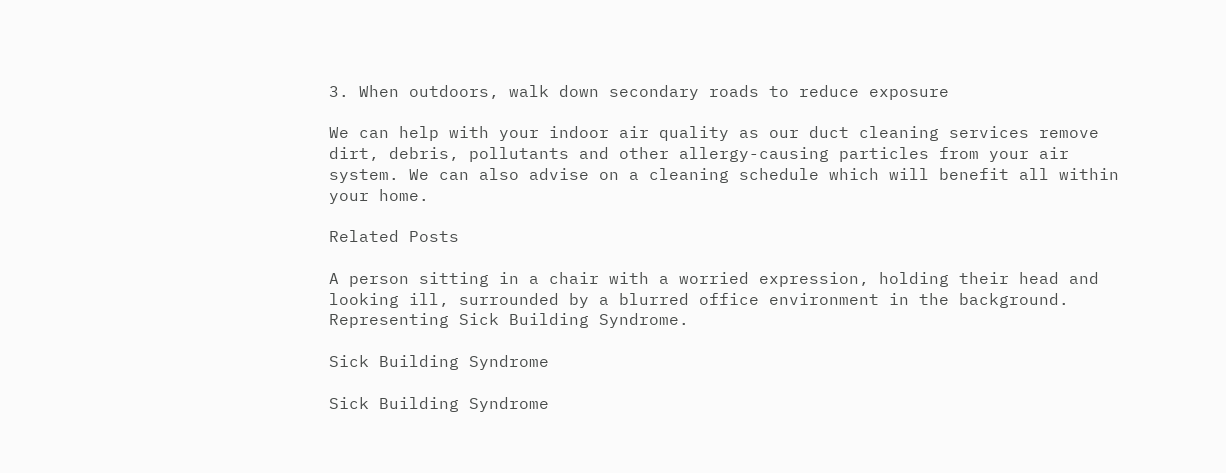3. When outdoors, walk down secondary roads to reduce exposure

We can help with your indoor air quality as our duct cleaning services remove dirt, debris, pollutants and other allergy-causing particles from your air system. We can also advise on a cleaning schedule which will benefit all within your home.

Related Posts

A person sitting in a chair with a worried expression, holding their head and looking ill, surrounded by a blurred office environment in the background. Representing Sick Building Syndrome.

Sick Building Syndrome

Sick Building Syndrome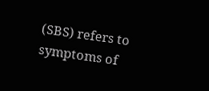(SBS) refers to symptoms of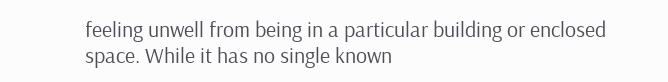feeling unwell from being in a particular building or enclosed space. While it has no single known